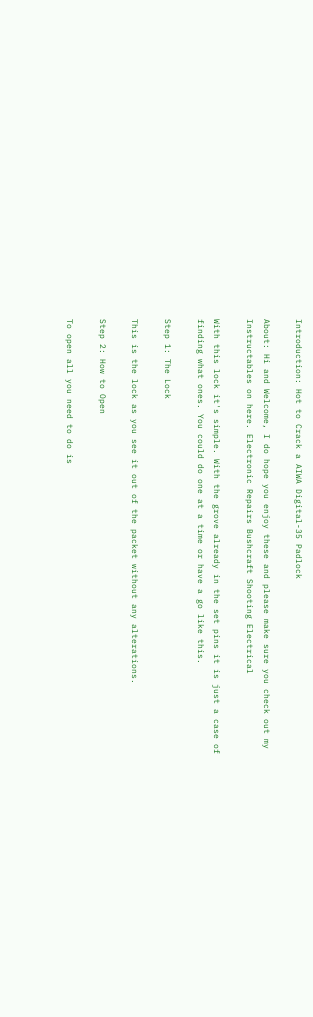Introduction: Hot to Crack a AIWA Digital-35 Padlock

About: Hi and Welcome, I do hope you enjoy these and please make sure you check out my Instructables on here. Electronic Repairs Bushcraft Shooting Electrical

With this lock it's simple. With the grove already in the set pins it is just a case of finding what ones. You could do one at a time or have a go like this.

Step 1: The Lock

This is the lock as you see it out of the packet without any alterations.

Step 2: How to Open

To open all you need to do is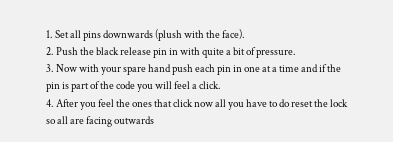1. Set all pins downwards (plush with the face).
2. Push the black release pin in with quite a bit of pressure.
3. Now with your spare hand push each pin in one at a time and if the pin is part of the code you will feel a click.
4. After you feel the ones that click now all you have to do reset the lock so all are facing outwards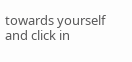towards yourself and click in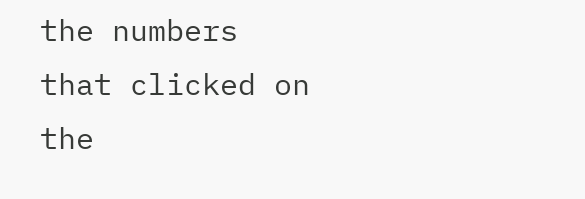the numbers that clicked on the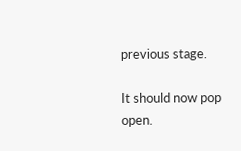previous stage.

It should now pop open.